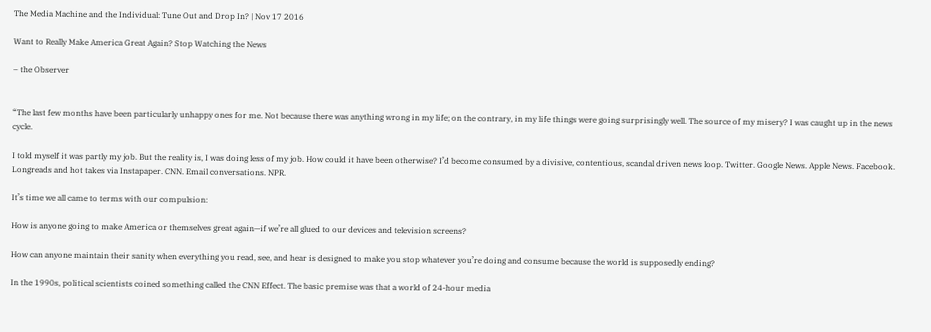The Media Machine and the Individual: Tune Out and Drop In? | Nov 17 2016

Want to Really Make America Great Again? Stop Watching the News

– the Observer


“The last few months have been particularly unhappy ones for me. Not because there was anything wrong in my life; on the contrary, in my life things were going surprisingly well. The source of my misery? I was caught up in the news cycle.

I told myself it was partly my job. But the reality is, I was doing less of my job. How could it have been otherwise? I’d become consumed by a divisive, contentious, scandal driven news loop. Twitter. Google News. Apple News. Facebook. Longreads and hot takes via Instapaper. CNN. Email conversations. NPR.

It’s time we all came to terms with our compulsion:

How is anyone going to make America or themselves great again—if we’re all glued to our devices and television screens?

How can anyone maintain their sanity when everything you read, see, and hear is designed to make you stop whatever you’re doing and consume because the world is supposedly ending?

In the 1990s, political scientists coined something called the CNN Effect. The basic premise was that a world of 24-hour media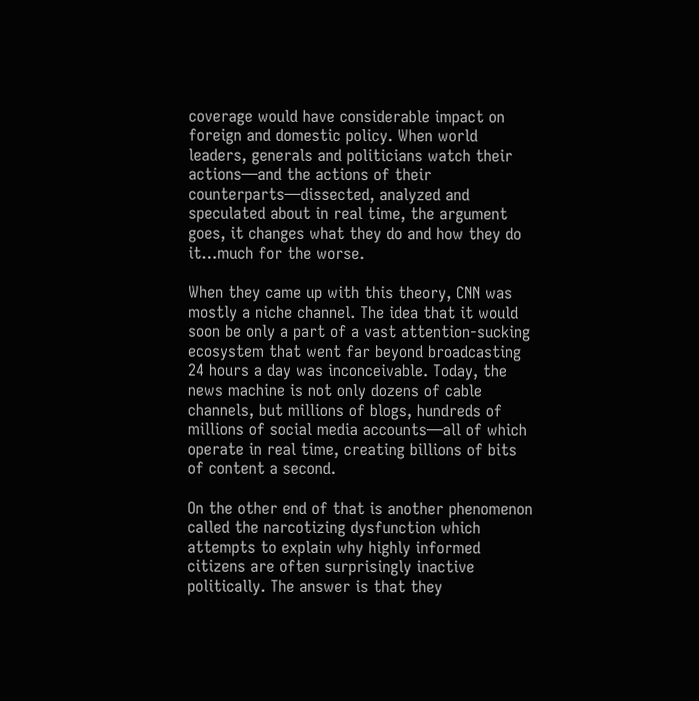coverage would have considerable impact on foreign and domestic policy. When world leaders, generals and politicians watch their actions—and the actions of their counterparts—dissected, analyzed and speculated about in real time, the argument goes, it changes what they do and how they do it…much for the worse.

When they came up with this theory, CNN was mostly a niche channel. The idea that it would soon be only a part of a vast attention-sucking ecosystem that went far beyond broadcasting 24 hours a day was inconceivable. Today, the news machine is not only dozens of cable channels, but millions of blogs, hundreds of millions of social media accounts—all of which operate in real time, creating billions of bits of content a second.

On the other end of that is another phenomenon called the narcotizing dysfunction which attempts to explain why highly informed citizens are often surprisingly inactive politically. The answer is that they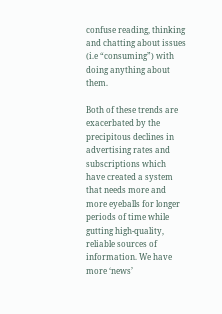confuse reading, thinking and chatting about issues (i.e “consuming”) with doing anything about them.

Both of these trends are exacerbated by the precipitous declines in advertising rates and subscriptions which have created a system that needs more and more eyeballs for longer periods of time while gutting high-quality, reliable sources of information. We have more ‘news’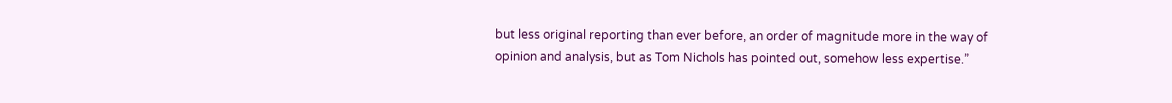but less original reporting than ever before, an order of magnitude more in the way of opinion and analysis, but as Tom Nichols has pointed out, somehow less expertise.”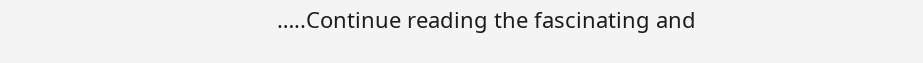…..Continue reading the fascinating and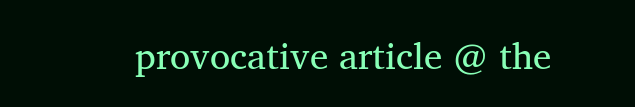provocative article @ the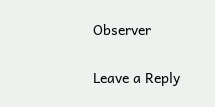Observer

Leave a Reply